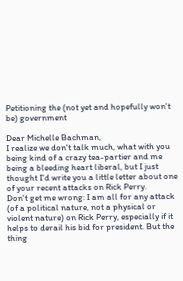Petitioning the (not yet and hopefully won't be) government

Dear Michelle Bachman,
I realize we don't talk much, what with you being kind of a crazy tea-partier and me being a bleeding heart liberal, but I just thought I'd write you a little letter about one of your recent attacks on Rick Perry.
Don't get me wrong: I am all for any attack (of a political nature, not a physical or violent nature) on Rick Perry, especially if it helps to derail his bid for president. But the thing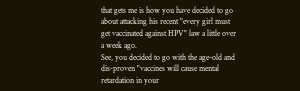that gets me is how you have decided to go about attacking his recent "every girl must get vaccinated against HPV" law a little over a week ago.
See, you decided to go with the age-old and dis-proven "vaccines will cause mental retardation in your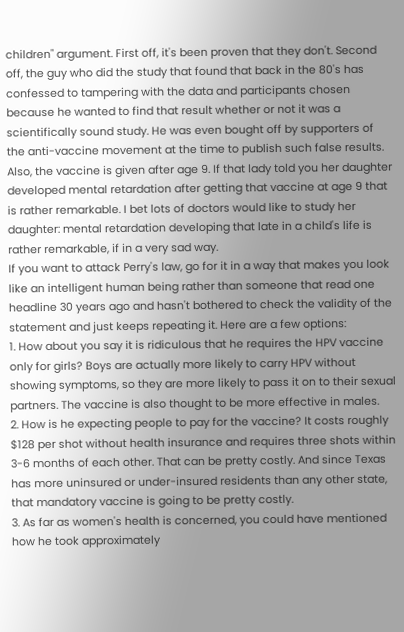children" argument. First off, it's been proven that they don't. Second off, the guy who did the study that found that back in the 80's has confessed to tampering with the data and participants chosen because he wanted to find that result whether or not it was a scientifically sound study. He was even bought off by supporters of the anti-vaccine movement at the time to publish such false results.
Also, the vaccine is given after age 9. If that lady told you her daughter developed mental retardation after getting that vaccine at age 9 that is rather remarkable. I bet lots of doctors would like to study her daughter: mental retardation developing that late in a child's life is rather remarkable, if in a very sad way.
If you want to attack Perry's law, go for it in a way that makes you look like an intelligent human being rather than someone that read one headline 30 years ago and hasn't bothered to check the validity of the statement and just keeps repeating it. Here are a few options:
1. How about you say it is ridiculous that he requires the HPV vaccine only for girls? Boys are actually more likely to carry HPV without showing symptoms, so they are more likely to pass it on to their sexual partners. The vaccine is also thought to be more effective in males.
2. How is he expecting people to pay for the vaccine? It costs roughly $128 per shot without health insurance and requires three shots within 3-6 months of each other. That can be pretty costly. And since Texas has more uninsured or under-insured residents than any other state, that mandatory vaccine is going to be pretty costly.
3. As far as women's health is concerned, you could have mentioned how he took approximately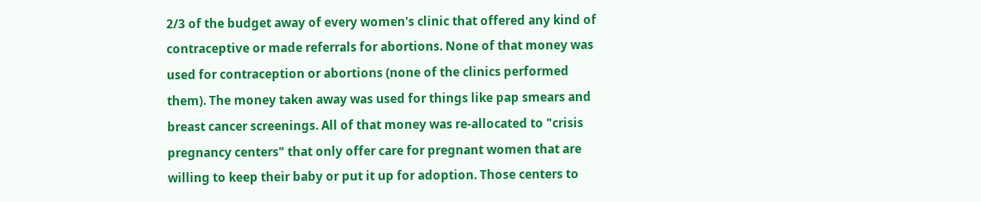2/3 of the budget away of every women's clinic that offered any kind of contraceptive or made referrals for abortions. None of that money was used for contraception or abortions (none of the clinics performed them). The money taken away was used for things like pap smears and breast cancer screenings. All of that money was re-allocated to "crisis pregnancy centers" that only offer care for pregnant women that are willing to keep their baby or put it up for adoption. Those centers to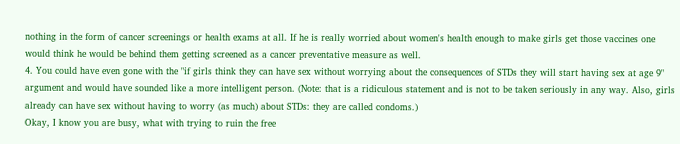nothing in the form of cancer screenings or health exams at all. If he is really worried about women's health enough to make girls get those vaccines one would think he would be behind them getting screened as a cancer preventative measure as well.
4. You could have even gone with the "if girls think they can have sex without worrying about the consequences of STDs they will start having sex at age 9" argument and would have sounded like a more intelligent person. (Note: that is a ridiculous statement and is not to be taken seriously in any way. Also, girls already can have sex without having to worry (as much) about STDs: they are called condoms.)
Okay, I know you are busy, what with trying to ruin the free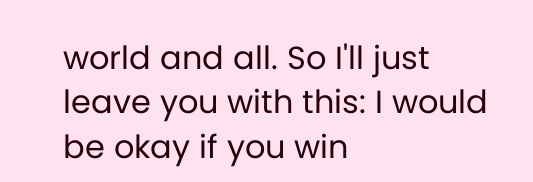world and all. So I'll just leave you with this: I would be okay if you win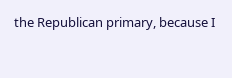the Republican primary, because I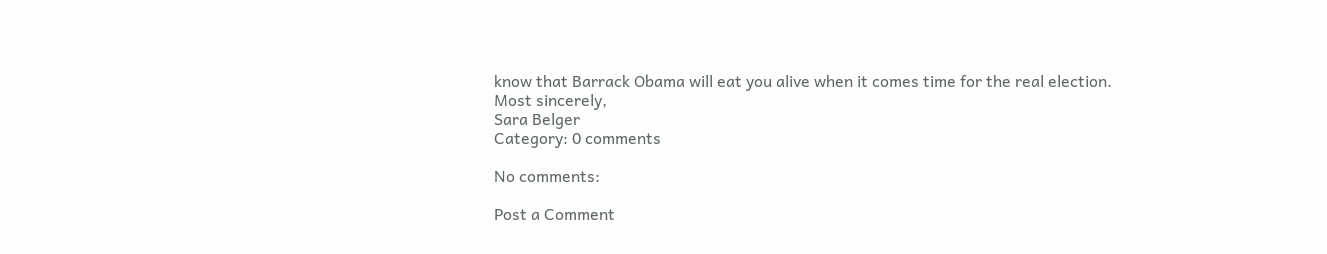know that Barrack Obama will eat you alive when it comes time for the real election.
Most sincerely,
Sara Belger
Category: 0 comments

No comments:

Post a Comment